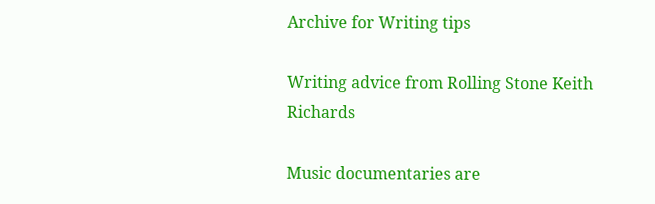Archive for Writing tips

Writing advice from Rolling Stone Keith Richards

Music documentaries are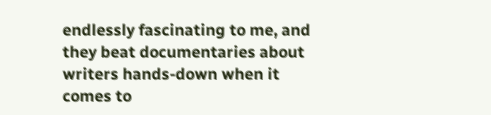endlessly fascinating to me, and they beat documentaries about writers hands-down when it comes to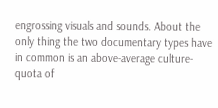engrossing visuals and sounds. About the only thing the two documentary types have in common is an above-average culture-quota of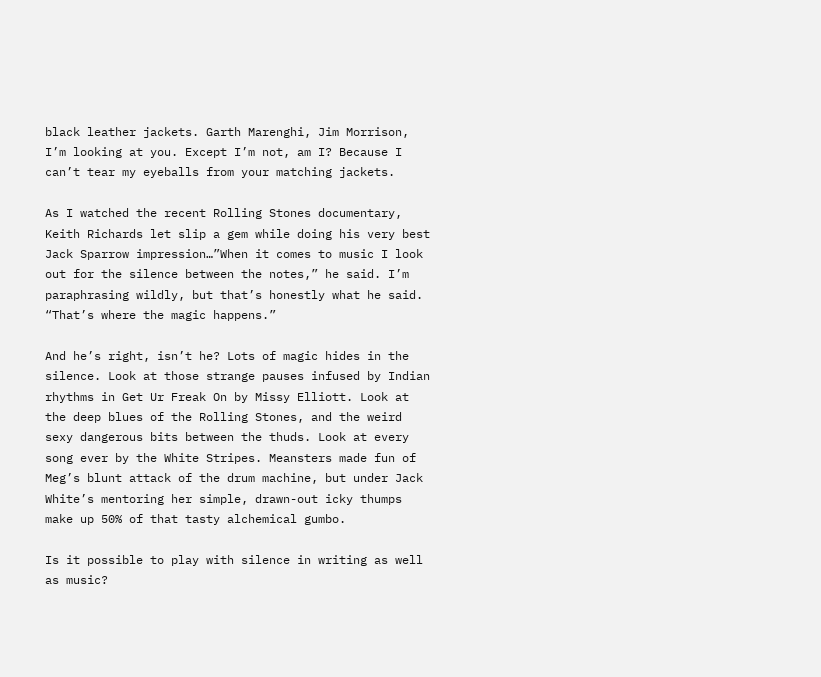black leather jackets. Garth Marenghi, Jim Morrison, I’m looking at you. Except I’m not, am I? Because I can’t tear my eyeballs from your matching jackets.

As I watched the recent Rolling Stones documentary, Keith Richards let slip a gem while doing his very best Jack Sparrow impression…”When it comes to music I look out for the silence between the notes,” he said. I’m paraphrasing wildly, but that’s honestly what he said. “That’s where the magic happens.”

And he’s right, isn’t he? Lots of magic hides in the silence. Look at those strange pauses infused by Indian rhythms in Get Ur Freak On by Missy Elliott. Look at the deep blues of the Rolling Stones, and the weird sexy dangerous bits between the thuds. Look at every song ever by the White Stripes. Meansters made fun of Meg’s blunt attack of the drum machine, but under Jack White’s mentoring her simple, drawn-out icky thumps make up 50% of that tasty alchemical gumbo.

Is it possible to play with silence in writing as well as music?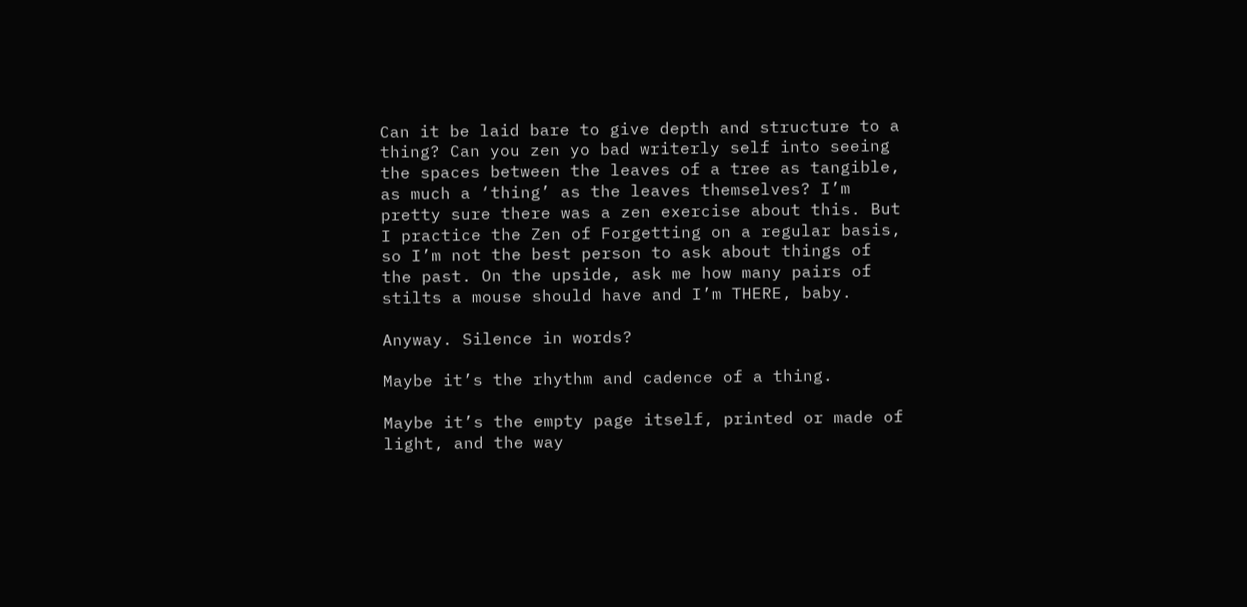Can it be laid bare to give depth and structure to a thing? Can you zen yo bad writerly self into seeing the spaces between the leaves of a tree as tangible,  as much a ‘thing’ as the leaves themselves? I’m pretty sure there was a zen exercise about this. But I practice the Zen of Forgetting on a regular basis, so I’m not the best person to ask about things of the past. On the upside, ask me how many pairs of stilts a mouse should have and I’m THERE, baby.

Anyway. Silence in words?

Maybe it’s the rhythm and cadence of a thing.

Maybe it’s the empty page itself, printed or made of light, and the way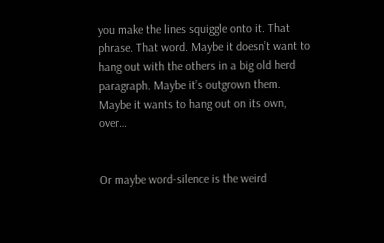you make the lines squiggle onto it. That phrase. That word. Maybe it doesn’t want to hang out with the others in a big old herd paragraph. Maybe it’s outgrown them. Maybe it wants to hang out on its own, over…


Or maybe word-silence is the weird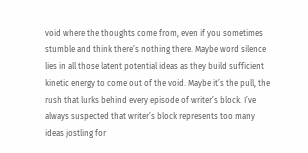void where the thoughts come from, even if you sometimes stumble and think there’s nothing there. Maybe word silence lies in all those latent potential ideas as they build sufficient kinetic energy to come out of the void. Maybe it’s the pull, the rush that lurks behind every episode of writer’s block. I’ve always suspected that writer’s block represents too many ideas jostling for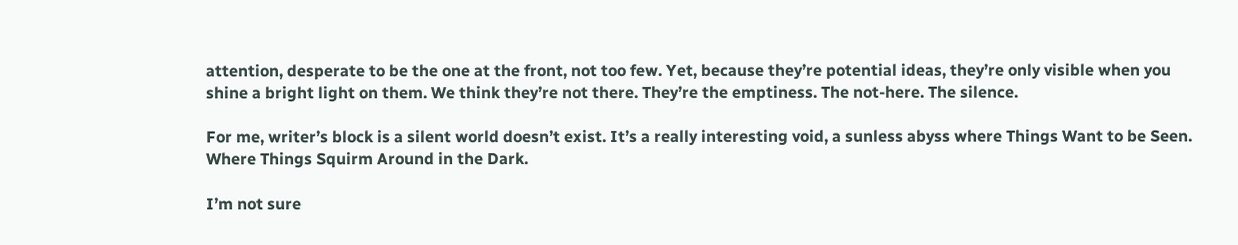attention, desperate to be the one at the front, not too few. Yet, because they’re potential ideas, they’re only visible when you shine a bright light on them. We think they’re not there. They’re the emptiness. The not-here. The silence.

For me, writer’s block is a silent world doesn’t exist. It’s a really interesting void, a sunless abyss where Things Want to be Seen. Where Things Squirm Around in the Dark.

I’m not sure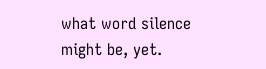what word silence might be, yet.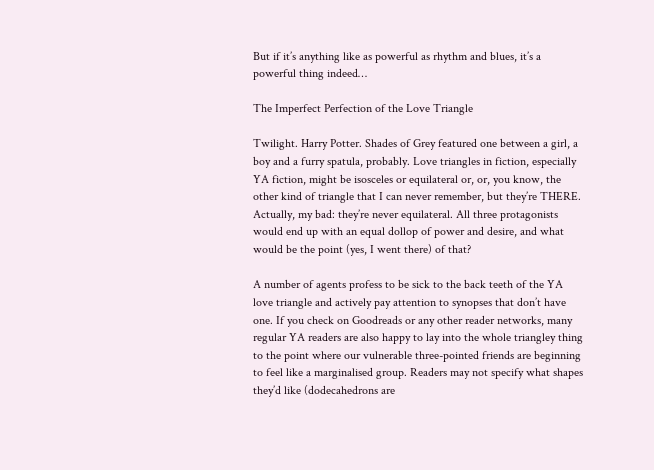But if it’s anything like as powerful as rhythm and blues, it’s a powerful thing indeed…

The Imperfect Perfection of the Love Triangle

Twilight. Harry Potter. Shades of Grey featured one between a girl, a boy and a furry spatula, probably. Love triangles in fiction, especially YA fiction, might be isosceles or equilateral or, or, you know, the other kind of triangle that I can never remember, but they’re THERE. Actually, my bad: they’re never equilateral. All three protagonists would end up with an equal dollop of power and desire, and what would be the point (yes, I went there) of that?

A number of agents profess to be sick to the back teeth of the YA love triangle and actively pay attention to synopses that don’t have one. If you check on Goodreads or any other reader networks, many regular YA readers are also happy to lay into the whole triangley thing to the point where our vulnerable three-pointed friends are beginning to feel like a marginalised group. Readers may not specify what shapes they’d like (dodecahedrons are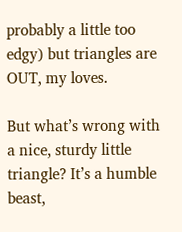probably a little too edgy) but triangles are OUT, my loves.

But what’s wrong with a nice, sturdy little triangle? It’s a humble beast,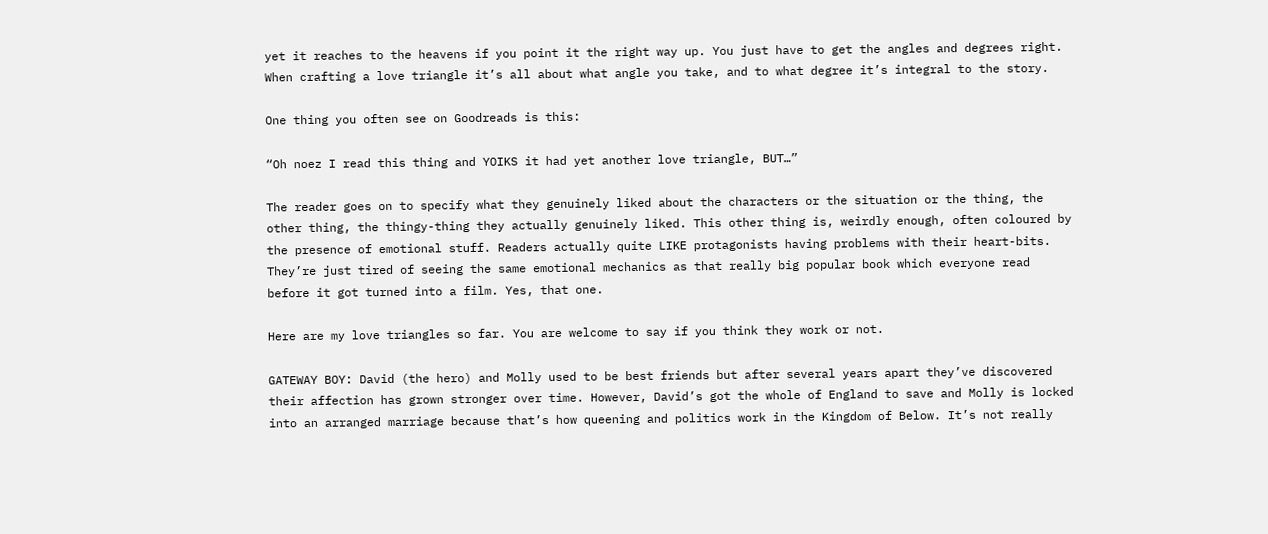yet it reaches to the heavens if you point it the right way up. You just have to get the angles and degrees right. When crafting a love triangle it’s all about what angle you take, and to what degree it’s integral to the story.

One thing you often see on Goodreads is this:

“Oh noez I read this thing and YOIKS it had yet another love triangle, BUT…”

The reader goes on to specify what they genuinely liked about the characters or the situation or the thing, the other thing, the thingy-thing they actually genuinely liked. This other thing is, weirdly enough, often coloured by the presence of emotional stuff. Readers actually quite LIKE protagonists having problems with their heart-bits. They’re just tired of seeing the same emotional mechanics as that really big popular book which everyone read before it got turned into a film. Yes, that one.

Here are my love triangles so far. You are welcome to say if you think they work or not.

GATEWAY BOY: David (the hero) and Molly used to be best friends but after several years apart they’ve discovered their affection has grown stronger over time. However, David’s got the whole of England to save and Molly is locked into an arranged marriage because that’s how queening and politics work in the Kingdom of Below. It’s not really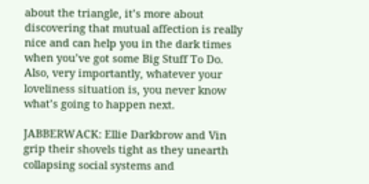about the triangle, it’s more about discovering that mutual affection is really nice and can help you in the dark times when you’ve got some Big Stuff To Do. Also, very importantly, whatever your loveliness situation is, you never know what’s going to happen next.

JABBERWACK: Ellie Darkbrow and Vin grip their shovels tight as they unearth collapsing social systems and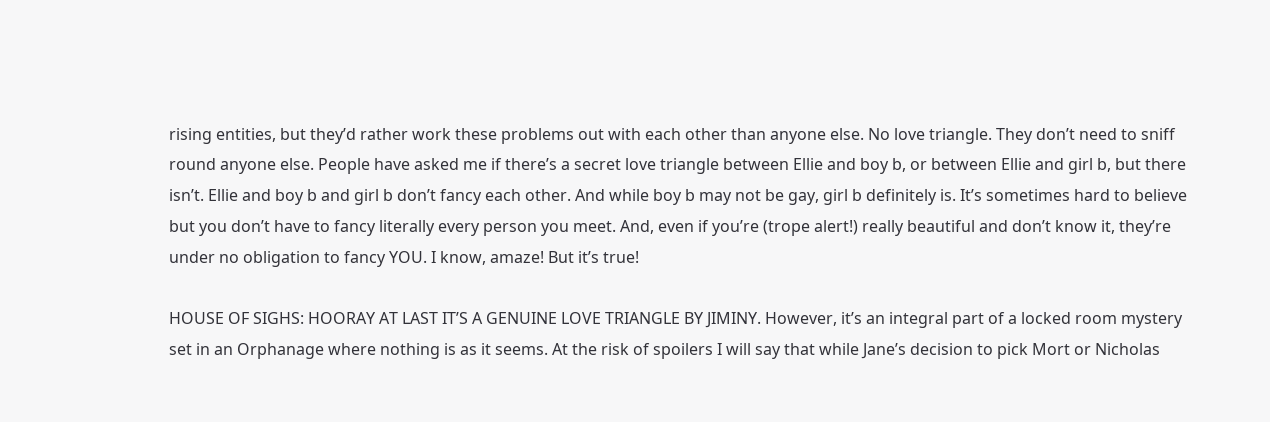rising entities, but they’d rather work these problems out with each other than anyone else. No love triangle. They don’t need to sniff round anyone else. People have asked me if there’s a secret love triangle between Ellie and boy b, or between Ellie and girl b, but there isn’t. Ellie and boy b and girl b don’t fancy each other. And while boy b may not be gay, girl b definitely is. It’s sometimes hard to believe but you don’t have to fancy literally every person you meet. And, even if you’re (trope alert!) really beautiful and don’t know it, they’re under no obligation to fancy YOU. I know, amaze! But it’s true!

HOUSE OF SIGHS: HOORAY AT LAST IT’S A GENUINE LOVE TRIANGLE BY JIMINY. However, it’s an integral part of a locked room mystery set in an Orphanage where nothing is as it seems. At the risk of spoilers I will say that while Jane’s decision to pick Mort or Nicholas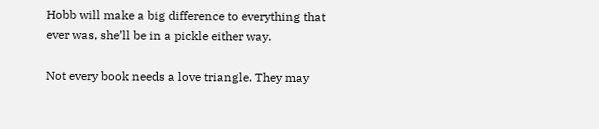Hobb will make a big difference to everything that ever was, she’ll be in a pickle either way.

Not every book needs a love triangle. They may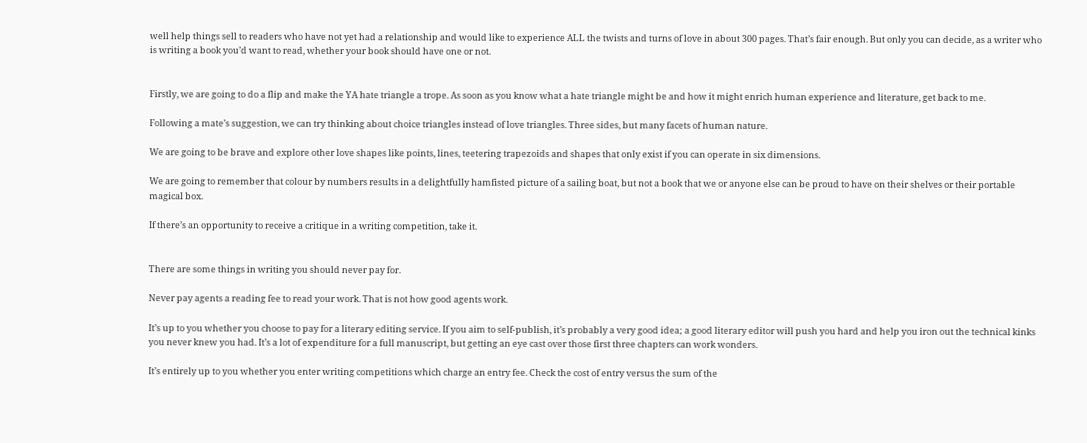well help things sell to readers who have not yet had a relationship and would like to experience ALL the twists and turns of love in about 300 pages. That’s fair enough. But only you can decide, as a writer who is writing a book you’d want to read, whether your book should have one or not.


Firstly, we are going to do a flip and make the YA hate triangle a trope. As soon as you know what a hate triangle might be and how it might enrich human experience and literature, get back to me.

Following a mate’s suggestion, we can try thinking about choice triangles instead of love triangles. Three sides, but many facets of human nature.

We are going to be brave and explore other love shapes like points, lines, teetering trapezoids and shapes that only exist if you can operate in six dimensions.

We are going to remember that colour by numbers results in a delightfully hamfisted picture of a sailing boat, but not a book that we or anyone else can be proud to have on their shelves or their portable magical box.

If there’s an opportunity to receive a critique in a writing competition, take it.


There are some things in writing you should never pay for.

Never pay agents a reading fee to read your work. That is not how good agents work.

It’s up to you whether you choose to pay for a literary editing service. If you aim to self-publish, it’s probably a very good idea; a good literary editor will push you hard and help you iron out the technical kinks you never knew you had. It’s a lot of expenditure for a full manuscript, but getting an eye cast over those first three chapters can work wonders.

It’s entirely up to you whether you enter writing competitions which charge an entry fee. Check the cost of entry versus the sum of the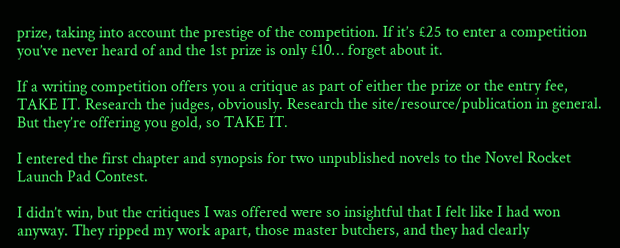prize, taking into account the prestige of the competition. If it’s £25 to enter a competition you’ve never heard of and the 1st prize is only £10… forget about it.

If a writing competition offers you a critique as part of either the prize or the entry fee, TAKE IT. Research the judges, obviously. Research the site/resource/publication in general. But they’re offering you gold, so TAKE IT.

I entered the first chapter and synopsis for two unpublished novels to the Novel Rocket Launch Pad Contest.

I didn’t win, but the critiques I was offered were so insightful that I felt like I had won anyway. They ripped my work apart, those master butchers, and they had clearly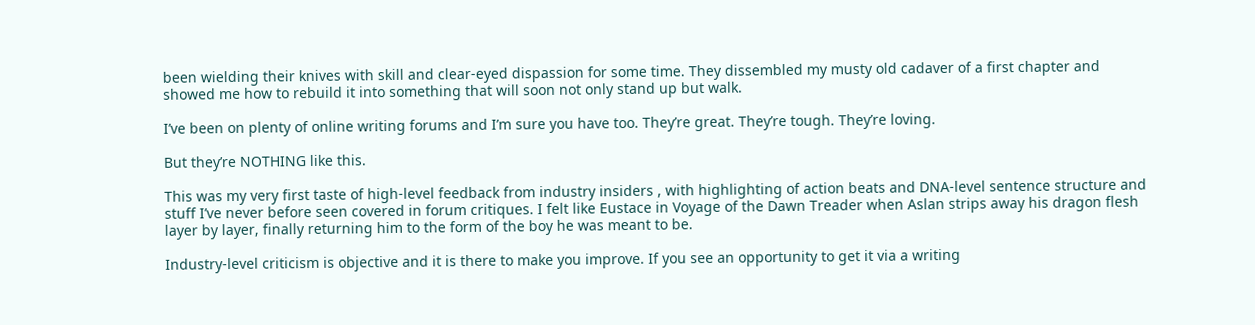been wielding their knives with skill and clear-eyed dispassion for some time. They dissembled my musty old cadaver of a first chapter and showed me how to rebuild it into something that will soon not only stand up but walk.

I’ve been on plenty of online writing forums and I’m sure you have too. They’re great. They’re tough. They’re loving.

But they’re NOTHING like this.

This was my very first taste of high-level feedback from industry insiders , with highlighting of action beats and DNA-level sentence structure and stuff I’ve never before seen covered in forum critiques. I felt like Eustace in Voyage of the Dawn Treader when Aslan strips away his dragon flesh layer by layer, finally returning him to the form of the boy he was meant to be.

Industry-level criticism is objective and it is there to make you improve. If you see an opportunity to get it via a writing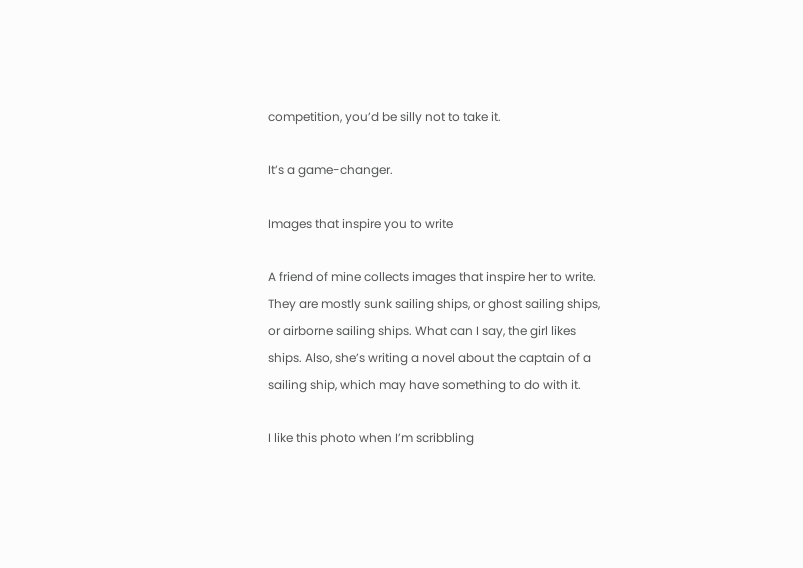competition, you’d be silly not to take it.

It’s a game-changer.

Images that inspire you to write

A friend of mine collects images that inspire her to write. They are mostly sunk sailing ships, or ghost sailing ships, or airborne sailing ships. What can I say, the girl likes ships. Also, she’s writing a novel about the captain of a sailing ship, which may have something to do with it.

I like this photo when I’m scribbling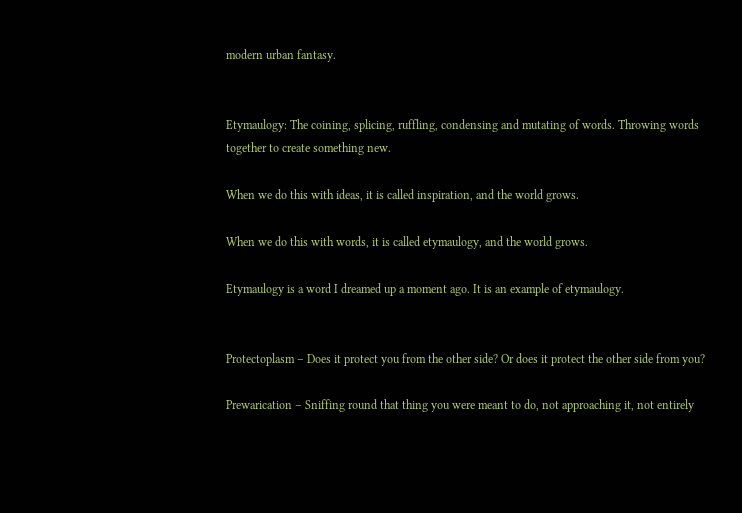modern urban fantasy.


Etymaulogy: The coining, splicing, ruffling, condensing and mutating of words. Throwing words together to create something new.

When we do this with ideas, it is called inspiration, and the world grows.

When we do this with words, it is called etymaulogy, and the world grows.

Etymaulogy is a word I dreamed up a moment ago. It is an example of etymaulogy.


Protectoplasm – Does it protect you from the other side? Or does it protect the other side from you?

Prewarication – Sniffing round that thing you were meant to do, not approaching it, not entirely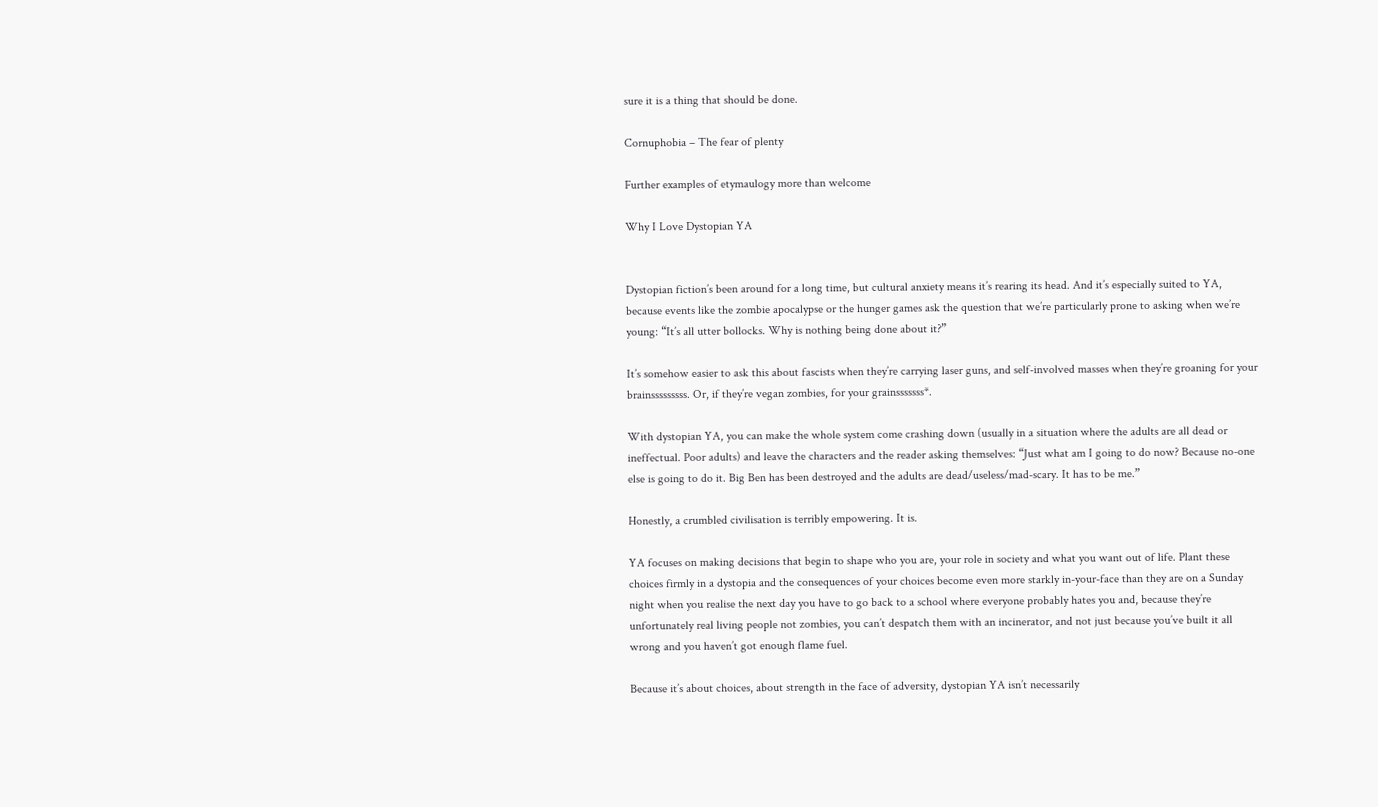sure it is a thing that should be done.

Cornuphobia – The fear of plenty

Further examples of etymaulogy more than welcome

Why I Love Dystopian YA


Dystopian fiction’s been around for a long time, but cultural anxiety means it’s rearing its head. And it’s especially suited to YA, because events like the zombie apocalypse or the hunger games ask the question that we’re particularly prone to asking when we’re young: “It’s all utter bollocks. Why is nothing being done about it?”

It’s somehow easier to ask this about fascists when they’re carrying laser guns, and self-involved masses when they’re groaning for your brainsssssssss. Or, if they’re vegan zombies, for your grainsssssss*.

With dystopian YA, you can make the whole system come crashing down (usually in a situation where the adults are all dead or ineffectual. Poor adults) and leave the characters and the reader asking themselves: “Just what am I going to do now? Because no-one else is going to do it. Big Ben has been destroyed and the adults are dead/useless/mad-scary. It has to be me.”

Honestly, a crumbled civilisation is terribly empowering. It is.

YA focuses on making decisions that begin to shape who you are, your role in society and what you want out of life. Plant these choices firmly in a dystopia and the consequences of your choices become even more starkly in-your-face than they are on a Sunday night when you realise the next day you have to go back to a school where everyone probably hates you and, because they’re unfortunately real living people not zombies, you can’t despatch them with an incinerator, and not just because you’ve built it all wrong and you haven’t got enough flame fuel.

Because it’s about choices, about strength in the face of adversity, dystopian YA isn’t necessarily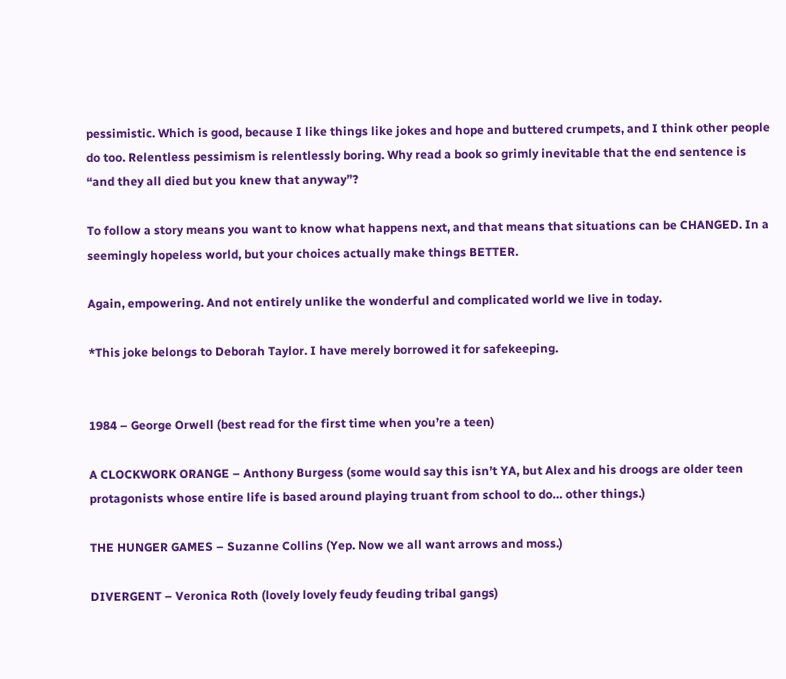pessimistic. Which is good, because I like things like jokes and hope and buttered crumpets, and I think other people do too. Relentless pessimism is relentlessly boring. Why read a book so grimly inevitable that the end sentence is “and they all died but you knew that anyway”?

To follow a story means you want to know what happens next, and that means that situations can be CHANGED. In a seemingly hopeless world, but your choices actually make things BETTER.

Again, empowering. And not entirely unlike the wonderful and complicated world we live in today.

*This joke belongs to Deborah Taylor. I have merely borrowed it for safekeeping.


1984 – George Orwell (best read for the first time when you’re a teen)

A CLOCKWORK ORANGE – Anthony Burgess (some would say this isn’t YA, but Alex and his droogs are older teen protagonists whose entire life is based around playing truant from school to do… other things.)

THE HUNGER GAMES – Suzanne Collins (Yep. Now we all want arrows and moss.)

DIVERGENT – Veronica Roth (lovely lovely feudy feuding tribal gangs)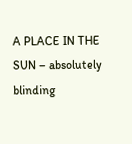A PLACE IN THE SUN – absolutely blinding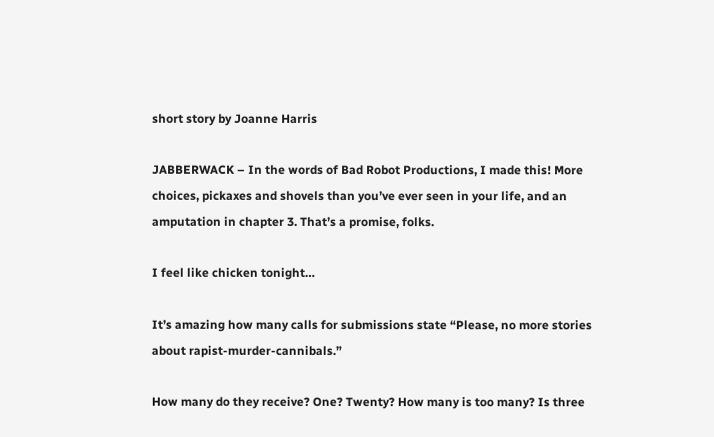short story by Joanne Harris

JABBERWACK – In the words of Bad Robot Productions, I made this! More choices, pickaxes and shovels than you’ve ever seen in your life, and an amputation in chapter 3. That’s a promise, folks.

I feel like chicken tonight…

It’s amazing how many calls for submissions state “Please, no more stories about rapist-murder-cannibals.”

How many do they receive? One? Twenty? How many is too many? Is three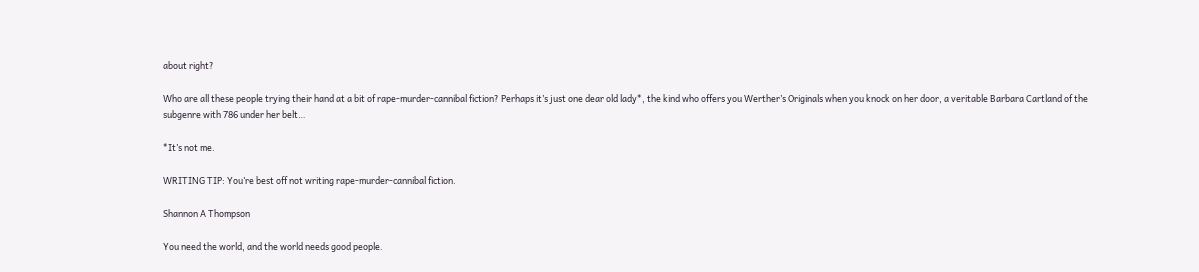about right?

Who are all these people trying their hand at a bit of rape-murder-cannibal fiction? Perhaps it’s just one dear old lady*, the kind who offers you Werther’s Originals when you knock on her door, a veritable Barbara Cartland of the subgenre with 786 under her belt…

*It’s not me.

WRITING TIP: You’re best off not writing rape-murder-cannibal fiction.

Shannon A Thompson

You need the world, and the world needs good people.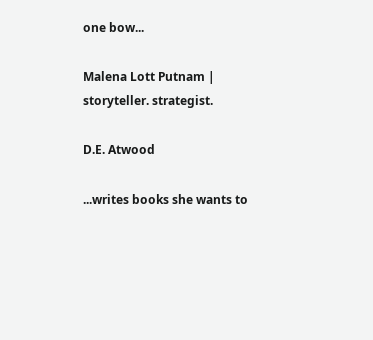one bow...

Malena Lott Putnam | storyteller. strategist.

D.E. Atwood

...writes books she wants to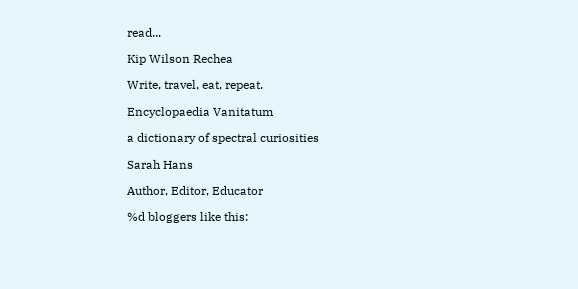read...

Kip Wilson Rechea

Write, travel, eat, repeat.

Encyclopaedia Vanitatum

a dictionary of spectral curiosities

Sarah Hans

Author, Editor, Educator

%d bloggers like this: